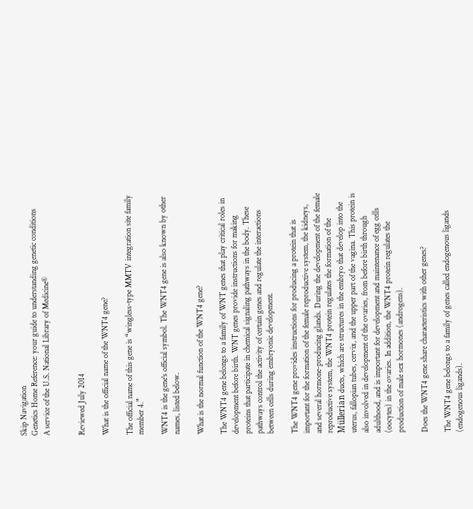Skip Navigation
Genetics Home Reference: your guide to understanding genetic conditions     A service of the U.S. National Library of Medicine®


Reviewed July 2014

What is the official name of the WNT4 gene?

The official name of this gene is “wingless-type MMTV integration site family member 4.”

WNT4 is the gene's official symbol. The WNT4 gene is also known by other names, listed below.

What is the normal function of the WNT4 gene?

The WNT4 gene belongs to a family of WNT genes that play critical roles in development before birth. WNT genes provide instructions for making proteins that participate in chemical signaling pathways in the body. These pathways control the activity of certain genes and regulate the interactions between cells during embryonic development.

The WNT4 gene provides instructions for producing a protein that is important for the formation of the female reproductive system, the kidneys, and several hormone-producing glands. During the development of the female reproductive system, the WNT4 protein regulates the formation of the Müllerian ducts, which are structures in the embryo that develop into the uterus, fallopian tubes, cervix, and the upper part of the vagina. This protein is also involved in development of the ovaries, from before birth through adulthood, and is important for development and maintenance of egg cells (oocytes) in the ovaries. In addition, the WNT4 protein regulates the production of male sex hormones (androgens).

Does the WNT4 gene share characteristics with other genes?

The WNT4 gene belongs to a family of genes called endogenous ligands (endogenous ligands).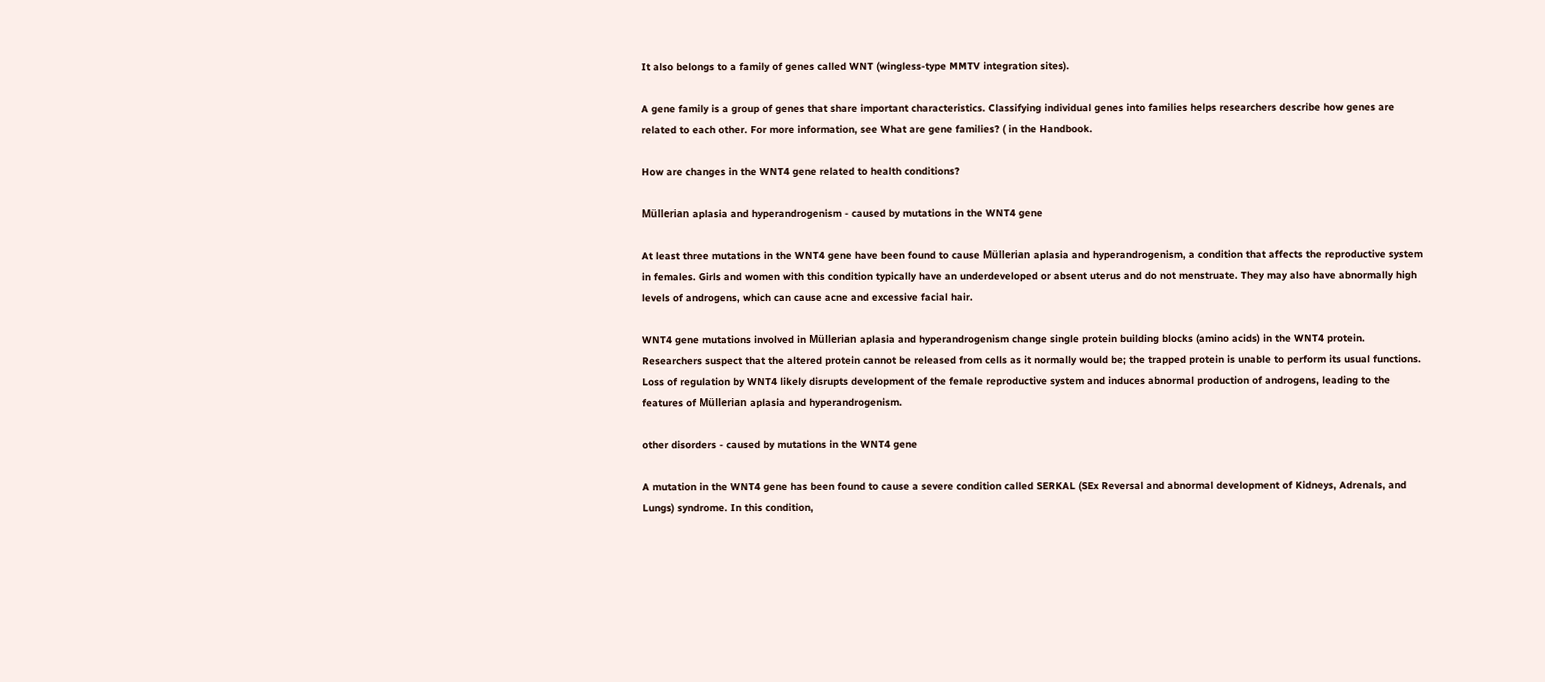It also belongs to a family of genes called WNT (wingless-type MMTV integration sites).

A gene family is a group of genes that share important characteristics. Classifying individual genes into families helps researchers describe how genes are related to each other. For more information, see What are gene families? ( in the Handbook.

How are changes in the WNT4 gene related to health conditions?

Müllerian aplasia and hyperandrogenism - caused by mutations in the WNT4 gene

At least three mutations in the WNT4 gene have been found to cause Müllerian aplasia and hyperandrogenism, a condition that affects the reproductive system in females. Girls and women with this condition typically have an underdeveloped or absent uterus and do not menstruate. They may also have abnormally high levels of androgens, which can cause acne and excessive facial hair.

WNT4 gene mutations involved in Müllerian aplasia and hyperandrogenism change single protein building blocks (amino acids) in the WNT4 protein. Researchers suspect that the altered protein cannot be released from cells as it normally would be; the trapped protein is unable to perform its usual functions. Loss of regulation by WNT4 likely disrupts development of the female reproductive system and induces abnormal production of androgens, leading to the features of Müllerian aplasia and hyperandrogenism.

other disorders - caused by mutations in the WNT4 gene

A mutation in the WNT4 gene has been found to cause a severe condition called SERKAL (SEx Reversal and abnormal development of Kidneys, Adrenals, and Lungs) syndrome. In this condition,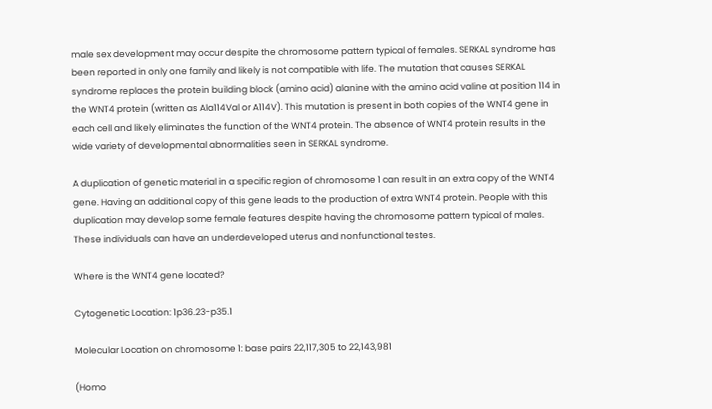male sex development may occur despite the chromosome pattern typical of females. SERKAL syndrome has been reported in only one family and likely is not compatible with life. The mutation that causes SERKAL syndrome replaces the protein building block (amino acid) alanine with the amino acid valine at position 114 in the WNT4 protein (written as Ala114Val or A114V). This mutation is present in both copies of the WNT4 gene in each cell and likely eliminates the function of the WNT4 protein. The absence of WNT4 protein results in the wide variety of developmental abnormalities seen in SERKAL syndrome.

A duplication of genetic material in a specific region of chromosome 1 can result in an extra copy of the WNT4 gene. Having an additional copy of this gene leads to the production of extra WNT4 protein. People with this duplication may develop some female features despite having the chromosome pattern typical of males. These individuals can have an underdeveloped uterus and nonfunctional testes.

Where is the WNT4 gene located?

Cytogenetic Location: 1p36.23-p35.1

Molecular Location on chromosome 1: base pairs 22,117,305 to 22,143,981

(Homo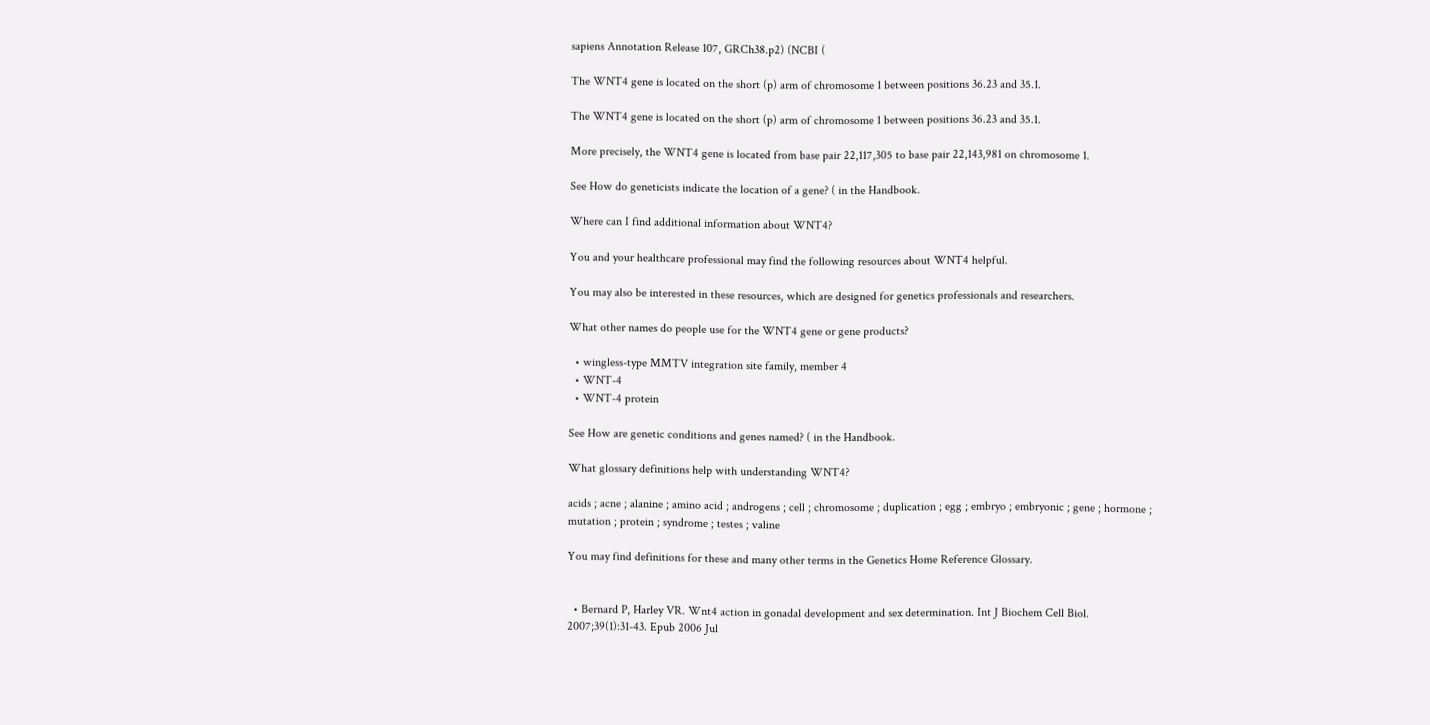sapiens Annotation Release 107, GRCh38.p2) (NCBI (

The WNT4 gene is located on the short (p) arm of chromosome 1 between positions 36.23 and 35.1.

The WNT4 gene is located on the short (p) arm of chromosome 1 between positions 36.23 and 35.1.

More precisely, the WNT4 gene is located from base pair 22,117,305 to base pair 22,143,981 on chromosome 1.

See How do geneticists indicate the location of a gene? ( in the Handbook.

Where can I find additional information about WNT4?

You and your healthcare professional may find the following resources about WNT4 helpful.

You may also be interested in these resources, which are designed for genetics professionals and researchers.

What other names do people use for the WNT4 gene or gene products?

  • wingless-type MMTV integration site family, member 4
  • WNT-4
  • WNT-4 protein

See How are genetic conditions and genes named? ( in the Handbook.

What glossary definitions help with understanding WNT4?

acids ; acne ; alanine ; amino acid ; androgens ; cell ; chromosome ; duplication ; egg ; embryo ; embryonic ; gene ; hormone ; mutation ; protein ; syndrome ; testes ; valine

You may find definitions for these and many other terms in the Genetics Home Reference Glossary.


  • Bernard P, Harley VR. Wnt4 action in gonadal development and sex determination. Int J Biochem Cell Biol. 2007;39(1):31-43. Epub 2006 Jul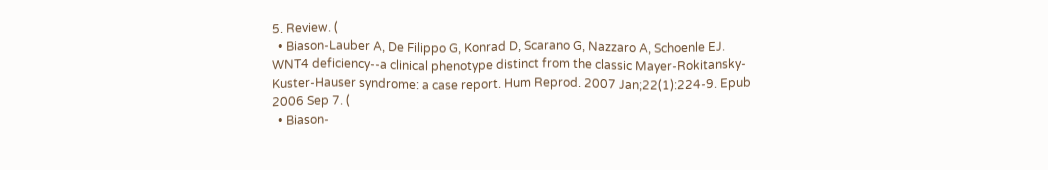5. Review. (
  • Biason-Lauber A, De Filippo G, Konrad D, Scarano G, Nazzaro A, Schoenle EJ. WNT4 deficiency--a clinical phenotype distinct from the classic Mayer-Rokitansky-Kuster-Hauser syndrome: a case report. Hum Reprod. 2007 Jan;22(1):224-9. Epub 2006 Sep 7. (
  • Biason-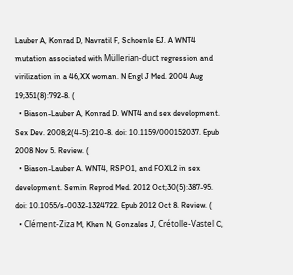Lauber A, Konrad D, Navratil F, Schoenle EJ. A WNT4 mutation associated with Müllerian-duct regression and virilization in a 46,XX woman. N Engl J Med. 2004 Aug 19;351(8):792-8. (
  • Biason-Lauber A, Konrad D. WNT4 and sex development. Sex Dev. 2008;2(4-5):210-8. doi: 10.1159/000152037. Epub 2008 Nov 5. Review. (
  • Biason-Lauber A. WNT4, RSPO1, and FOXL2 in sex development. Semin Reprod Med. 2012 Oct;30(5):387-95. doi: 10.1055/s-0032-1324722. Epub 2012 Oct 8. Review. (
  • Clément-Ziza M, Khen N, Gonzales J, Crétolle-Vastel C,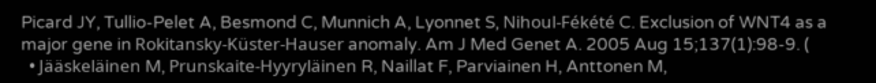Picard JY, Tullio-Pelet A, Besmond C, Munnich A, Lyonnet S, Nihoul-Fékété C. Exclusion of WNT4 as a major gene in Rokitansky-Küster-Hauser anomaly. Am J Med Genet A. 2005 Aug 15;137(1):98-9. (
  • Jääskeläinen M, Prunskaite-Hyyryläinen R, Naillat F, Parviainen H, Anttonen M,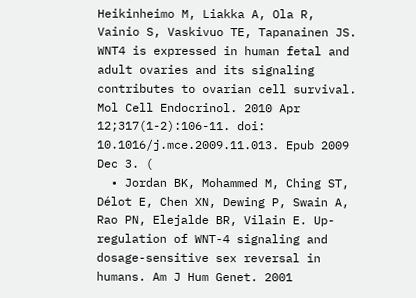Heikinheimo M, Liakka A, Ola R, Vainio S, Vaskivuo TE, Tapanainen JS. WNT4 is expressed in human fetal and adult ovaries and its signaling contributes to ovarian cell survival. Mol Cell Endocrinol. 2010 Apr 12;317(1-2):106-11. doi: 10.1016/j.mce.2009.11.013. Epub 2009 Dec 3. (
  • Jordan BK, Mohammed M, Ching ST, Délot E, Chen XN, Dewing P, Swain A, Rao PN, Elejalde BR, Vilain E. Up-regulation of WNT-4 signaling and dosage-sensitive sex reversal in humans. Am J Hum Genet. 2001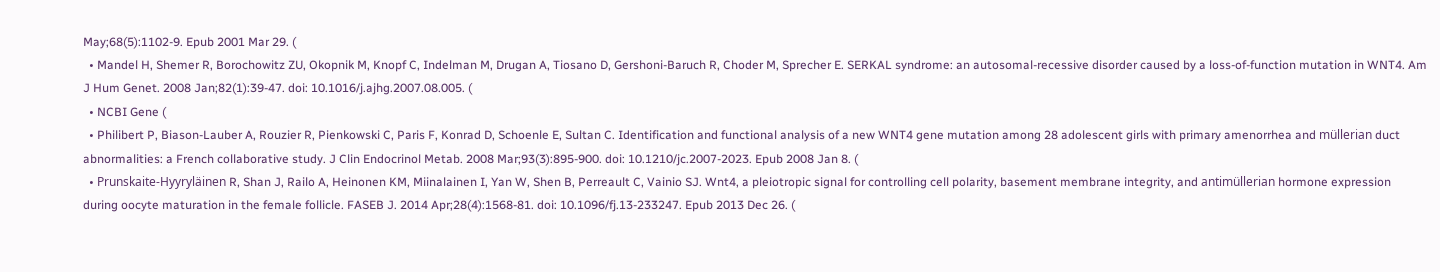May;68(5):1102-9. Epub 2001 Mar 29. (
  • Mandel H, Shemer R, Borochowitz ZU, Okopnik M, Knopf C, Indelman M, Drugan A, Tiosano D, Gershoni-Baruch R, Choder M, Sprecher E. SERKAL syndrome: an autosomal-recessive disorder caused by a loss-of-function mutation in WNT4. Am J Hum Genet. 2008 Jan;82(1):39-47. doi: 10.1016/j.ajhg.2007.08.005. (
  • NCBI Gene (
  • Philibert P, Biason-Lauber A, Rouzier R, Pienkowski C, Paris F, Konrad D, Schoenle E, Sultan C. Identification and functional analysis of a new WNT4 gene mutation among 28 adolescent girls with primary amenorrhea and müllerian duct abnormalities: a French collaborative study. J Clin Endocrinol Metab. 2008 Mar;93(3):895-900. doi: 10.1210/jc.2007-2023. Epub 2008 Jan 8. (
  • Prunskaite-Hyyryläinen R, Shan J, Railo A, Heinonen KM, Miinalainen I, Yan W, Shen B, Perreault C, Vainio SJ. Wnt4, a pleiotropic signal for controlling cell polarity, basement membrane integrity, and antimüllerian hormone expression during oocyte maturation in the female follicle. FASEB J. 2014 Apr;28(4):1568-81. doi: 10.1096/fj.13-233247. Epub 2013 Dec 26. (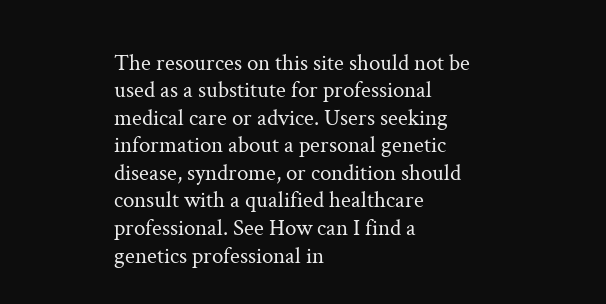The resources on this site should not be used as a substitute for professional medical care or advice. Users seeking information about a personal genetic disease, syndrome, or condition should consult with a qualified healthcare professional. See How can I find a genetics professional in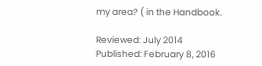my area? ( in the Handbook.

Reviewed: July 2014
Published: February 8, 2016